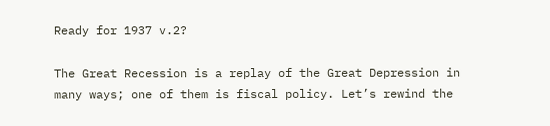Ready for 1937 v.2?

The Great Recession is a replay of the Great Depression in many ways; one of them is fiscal policy. Let’s rewind the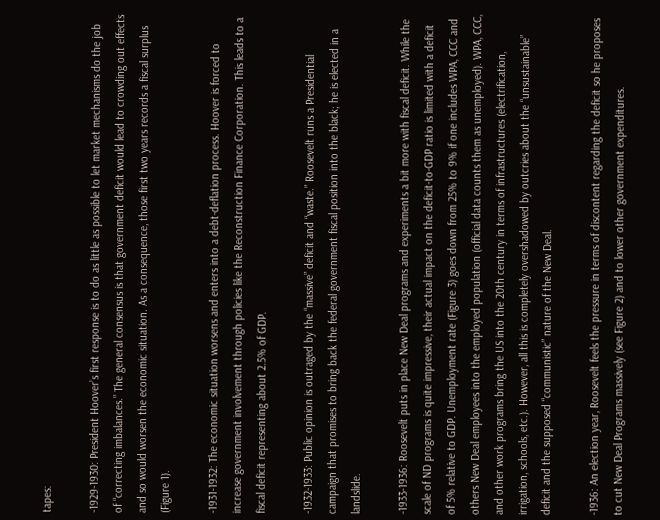tapes:

-1929-1930: President Hoover’s first response is to do as little as possible to let market mechanisms do the job of “correcting imbalances.” The general consensus is that government deficit would lead to crowding out effects and so would worsen the economic situation. As a consequence, those first two years records a fiscal surplus (Figure 1).

-1931-1932: The economic situation worsens and enters into a debt-deflation process. Hoover is forced to increase government involvement through policies like the Reconstruction Finance Corporation. This leads to a fiscal deficit representing about 2.5% of GDP.

-1932-1933: Public opinion is outraged by the “massive” deficit and “waste.” Roosevelt runs a Presidential campaign that promises to bring back the federal government fiscal position into the black; he is elected in a landslide.

-1933-1936: Roosevelt puts in place New Deal programs and experiments a bit more with fiscal deficit. While the scale of ND programs is quite impressive, their actual impact on the deficit-to-GDP ratio is limited with a deficit of 5% relative to GDP. Unemployment rate (Figure 3) goes down from 25% to 9% if one includes WPA, CCC and others New Deal employees into the employed population (official data counts them as unemployed). WPA, CCC, and other work programs bring the US into the 20th century in terms of infrastructures (electrification, irrigation, schools, etc.). However, all this is completely overshadowed by outcries about the “unsustainable” deficit and the supposed “communistic” nature of the New Deal.

-1936: An election year, Roosevelt feels the pressure in terms of discontent regarding the deficit so he proposes to cut New Deal Programs massively (see Figure 2) and to lower other government expenditures.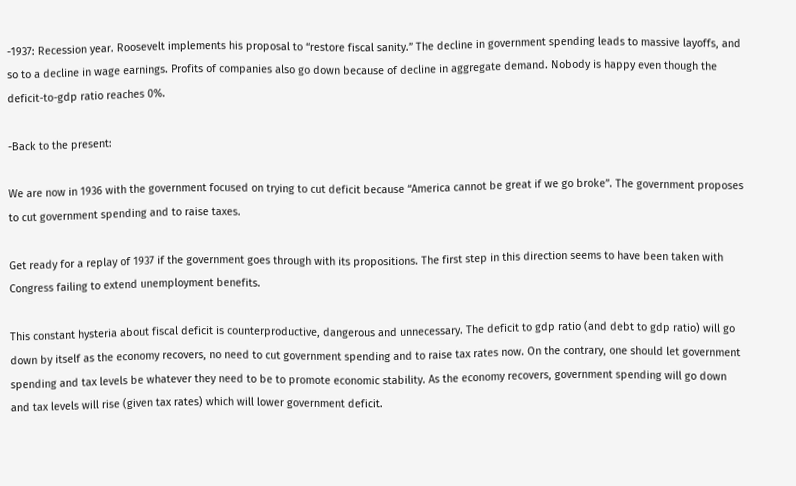-1937: Recession year. Roosevelt implements his proposal to “restore fiscal sanity.” The decline in government spending leads to massive layoffs, and so to a decline in wage earnings. Profits of companies also go down because of decline in aggregate demand. Nobody is happy even though the deficit-to-gdp ratio reaches 0%.

-Back to the present:

We are now in 1936 with the government focused on trying to cut deficit because “America cannot be great if we go broke”. The government proposes to cut government spending and to raise taxes.

Get ready for a replay of 1937 if the government goes through with its propositions. The first step in this direction seems to have been taken with Congress failing to extend unemployment benefits.

This constant hysteria about fiscal deficit is counterproductive, dangerous and unnecessary. The deficit to gdp ratio (and debt to gdp ratio) will go down by itself as the economy recovers, no need to cut government spending and to raise tax rates now. On the contrary, one should let government spending and tax levels be whatever they need to be to promote economic stability. As the economy recovers, government spending will go down and tax levels will rise (given tax rates) which will lower government deficit.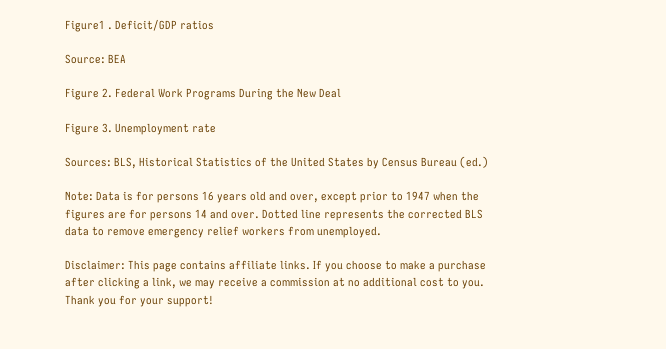Figure1 . Deficit/GDP ratios

Source: BEA

Figure 2. Federal Work Programs During the New Deal

Figure 3. Unemployment rate

Sources: BLS, Historical Statistics of the United States by Census Bureau (ed.)

Note: Data is for persons 16 years old and over, except prior to 1947 when the figures are for persons 14 and over. Dotted line represents the corrected BLS data to remove emergency relief workers from unemployed.

Disclaimer: This page contains affiliate links. If you choose to make a purchase after clicking a link, we may receive a commission at no additional cost to you. Thank you for your support!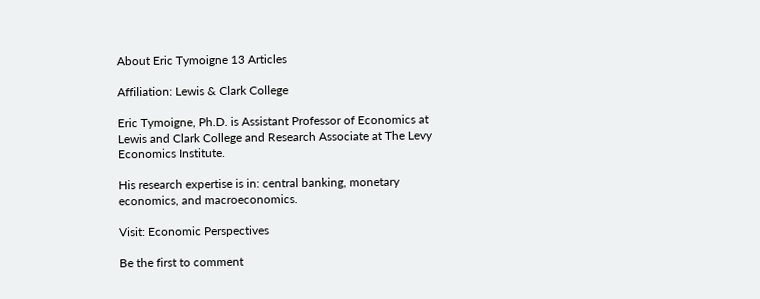About Eric Tymoigne 13 Articles

Affiliation: Lewis & Clark College

Eric Tymoigne, Ph.D. is Assistant Professor of Economics at Lewis and Clark College and Research Associate at The Levy Economics Institute.

His research expertise is in: central banking, monetary economics, and macroeconomics.

Visit: Economic Perspectives

Be the first to comment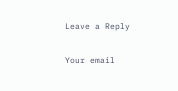Leave a Reply

Your email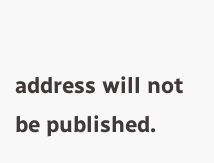address will not be published.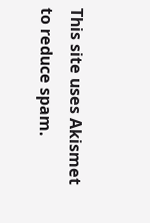This site uses Akismet to reduce spam.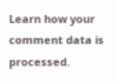Learn how your comment data is processed.